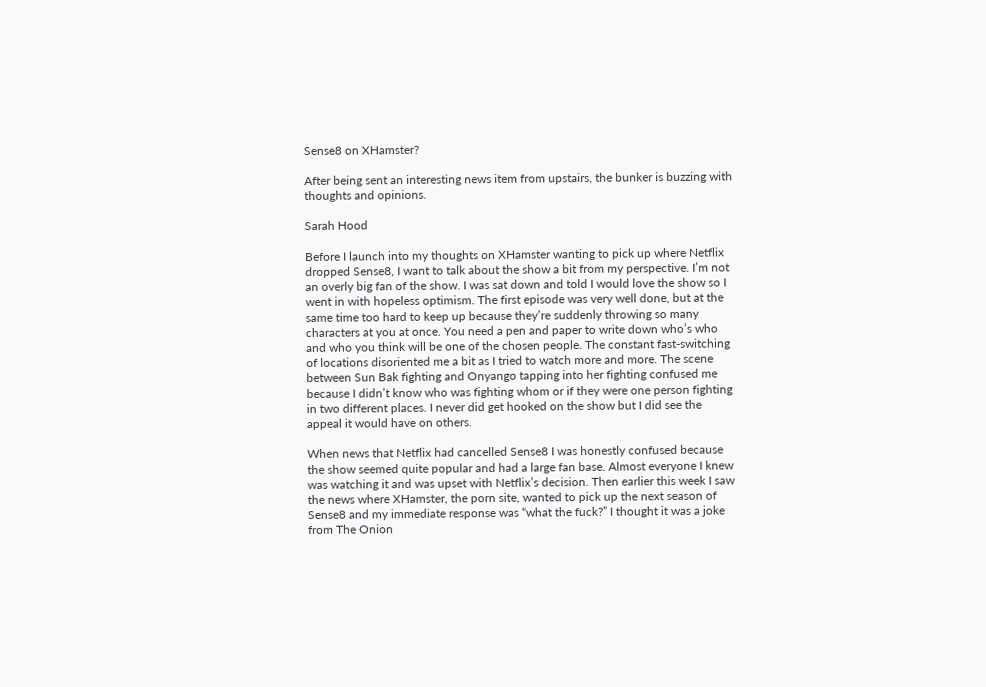Sense8 on XHamster?

After being sent an interesting news item from upstairs, the bunker is buzzing with thoughts and opinions.

Sarah Hood

Before I launch into my thoughts on XHamster wanting to pick up where Netflix dropped Sense8, I want to talk about the show a bit from my perspective. I’m not an overly big fan of the show. I was sat down and told I would love the show so I went in with hopeless optimism. The first episode was very well done, but at the same time too hard to keep up because they’re suddenly throwing so many characters at you at once. You need a pen and paper to write down who’s who and who you think will be one of the chosen people. The constant fast-switching of locations disoriented me a bit as I tried to watch more and more. The scene between Sun Bak fighting and Onyango tapping into her fighting confused me because I didn’t know who was fighting whom or if they were one person fighting in two different places. I never did get hooked on the show but I did see the appeal it would have on others.

When news that Netflix had cancelled Sense8 I was honestly confused because the show seemed quite popular and had a large fan base. Almost everyone I knew was watching it and was upset with Netflix’s decision. Then earlier this week I saw the news where XHamster, the porn site, wanted to pick up the next season of Sense8 and my immediate response was “what the fuck?” I thought it was a joke from The Onion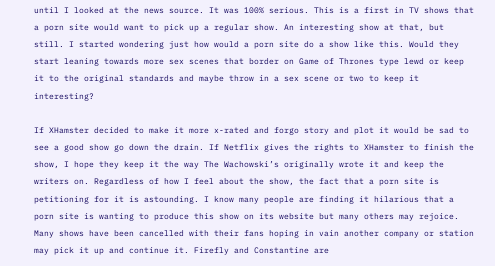until I looked at the news source. It was 100% serious. This is a first in TV shows that a porn site would want to pick up a regular show. An interesting show at that, but still. I started wondering just how would a porn site do a show like this. Would they start leaning towards more sex scenes that border on Game of Thrones type lewd or keep it to the original standards and maybe throw in a sex scene or two to keep it interesting?

If XHamster decided to make it more x-rated and forgo story and plot it would be sad to see a good show go down the drain. If Netflix gives the rights to XHamster to finish the show, I hope they keep it the way The Wachowski’s originally wrote it and keep the writers on. Regardless of how I feel about the show, the fact that a porn site is petitioning for it is astounding. I know many people are finding it hilarious that a porn site is wanting to produce this show on its website but many others may rejoice. Many shows have been cancelled with their fans hoping in vain another company or station may pick it up and continue it. Firefly and Constantine are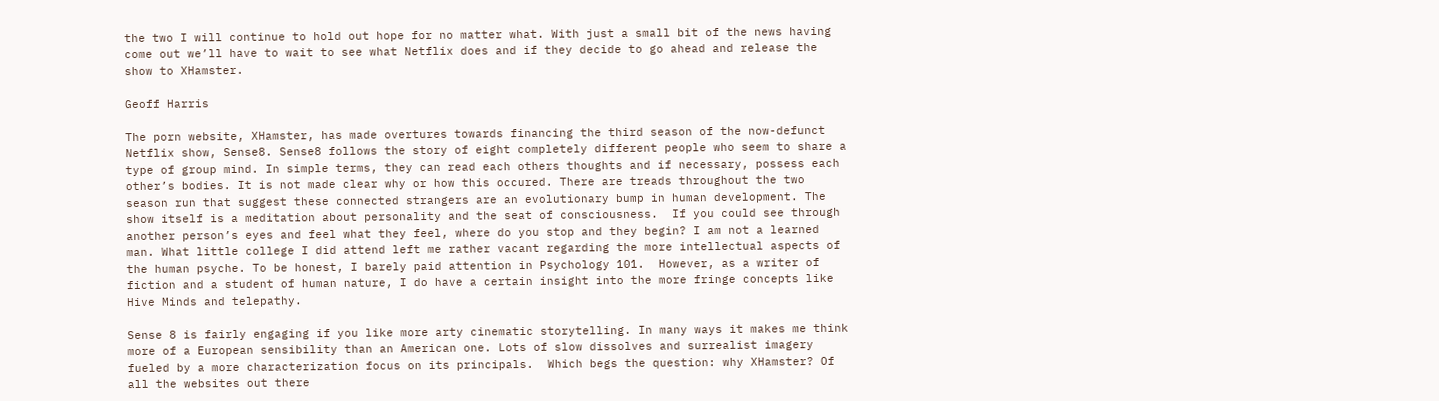the two I will continue to hold out hope for no matter what. With just a small bit of the news having come out we’ll have to wait to see what Netflix does and if they decide to go ahead and release the show to XHamster.

Geoff Harris

The porn website, XHamster, has made overtures towards financing the third season of the now-defunct Netflix show, Sense8. Sense8 follows the story of eight completely different people who seem to share a type of group mind. In simple terms, they can read each others thoughts and if necessary, possess each other’s bodies. It is not made clear why or how this occured. There are treads throughout the two season run that suggest these connected strangers are an evolutionary bump in human development. The show itself is a meditation about personality and the seat of consciousness.  If you could see through another person’s eyes and feel what they feel, where do you stop and they begin? I am not a learned man. What little college I did attend left me rather vacant regarding the more intellectual aspects of the human psyche. To be honest, I barely paid attention in Psychology 101.  However, as a writer of fiction and a student of human nature, I do have a certain insight into the more fringe concepts like Hive Minds and telepathy.

Sense 8 is fairly engaging if you like more arty cinematic storytelling. In many ways it makes me think more of a European sensibility than an American one. Lots of slow dissolves and surrealist imagery fueled by a more characterization focus on its principals.  Which begs the question: why XHamster? Of all the websites out there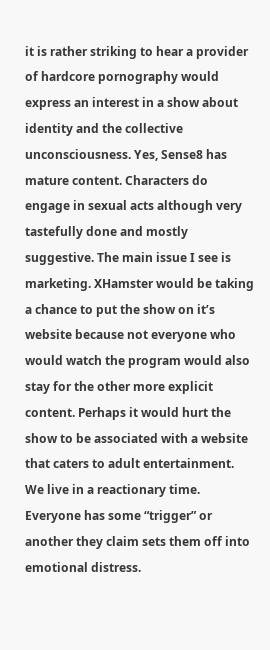it is rather striking to hear a provider of hardcore pornography would express an interest in a show about identity and the collective unconsciousness. Yes, Sense8 has mature content. Characters do engage in sexual acts although very tastefully done and mostly suggestive. The main issue I see is marketing. XHamster would be taking a chance to put the show on it’s website because not everyone who would watch the program would also stay for the other more explicit content. Perhaps it would hurt the show to be associated with a website that caters to adult entertainment. We live in a reactionary time. Everyone has some “trigger” or another they claim sets them off into emotional distress.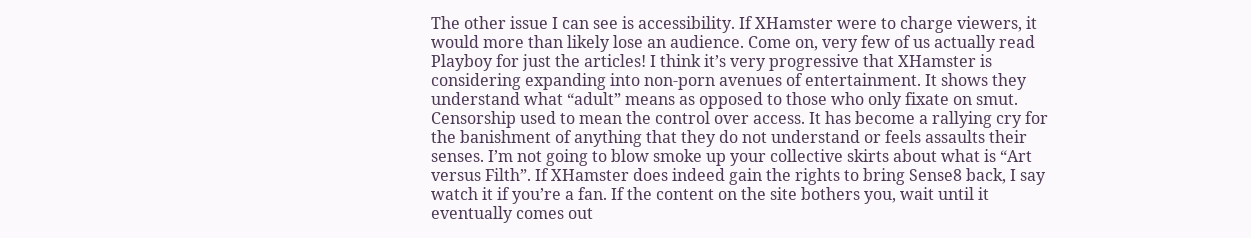The other issue I can see is accessibility. If XHamster were to charge viewers, it would more than likely lose an audience. Come on, very few of us actually read Playboy for just the articles! I think it’s very progressive that XHamster is considering expanding into non-porn avenues of entertainment. It shows they understand what “adult” means as opposed to those who only fixate on smut. Censorship used to mean the control over access. It has become a rallying cry for the banishment of anything that they do not understand or feels assaults their senses. I’m not going to blow smoke up your collective skirts about what is “Art versus Filth”. If XHamster does indeed gain the rights to bring Sense8 back, I say watch it if you’re a fan. If the content on the site bothers you, wait until it eventually comes out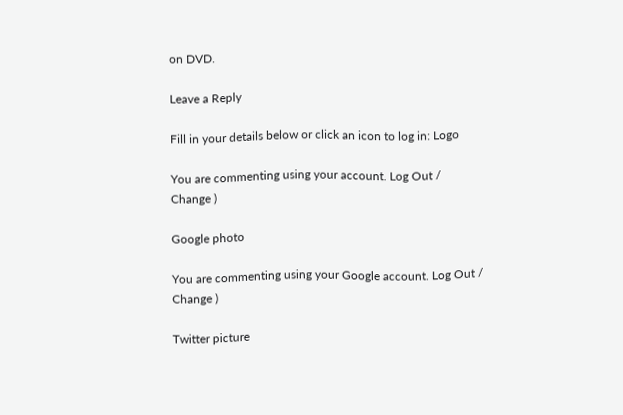on DVD.

Leave a Reply

Fill in your details below or click an icon to log in: Logo

You are commenting using your account. Log Out /  Change )

Google photo

You are commenting using your Google account. Log Out /  Change )

Twitter picture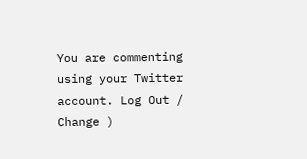You are commenting using your Twitter account. Log Out /  Change )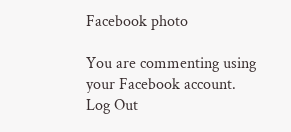Facebook photo

You are commenting using your Facebook account. Log Out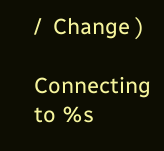/  Change )

Connecting to %s